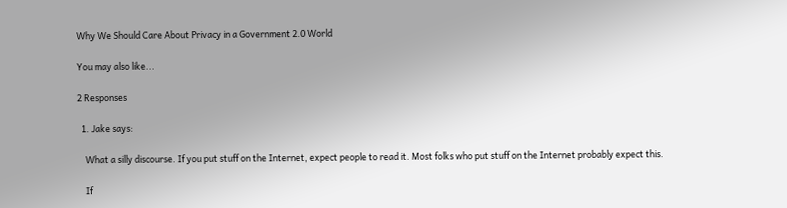Why We Should Care About Privacy in a Government 2.0 World

You may also like...

2 Responses

  1. Jake says:

    What a silly discourse. If you put stuff on the Internet, expect people to read it. Most folks who put stuff on the Internet probably expect this.

    If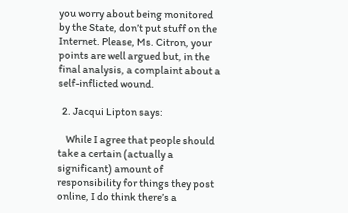you worry about being monitored by the State, don’t put stuff on the Internet. Please, Ms. Citron, your points are well argued but, in the final analysis, a complaint about a self-inflicted wound.

  2. Jacqui Lipton says:

    While I agree that people should take a certain (actually a significant) amount of responsibility for things they post online, I do think there’s a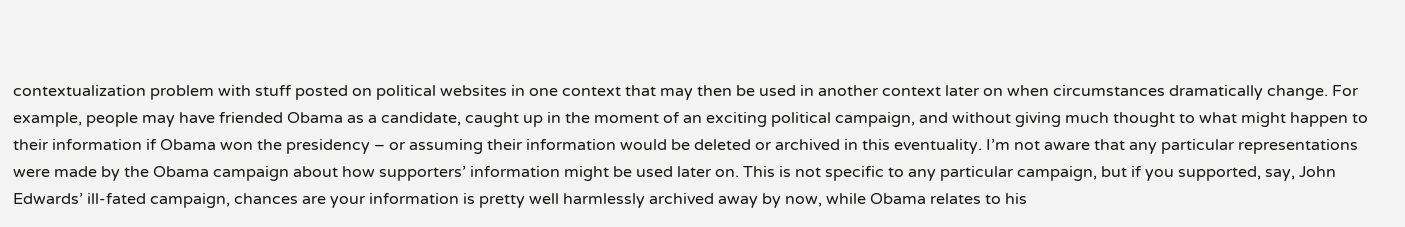contextualization problem with stuff posted on political websites in one context that may then be used in another context later on when circumstances dramatically change. For example, people may have friended Obama as a candidate, caught up in the moment of an exciting political campaign, and without giving much thought to what might happen to their information if Obama won the presidency – or assuming their information would be deleted or archived in this eventuality. I’m not aware that any particular representations were made by the Obama campaign about how supporters’ information might be used later on. This is not specific to any particular campaign, but if you supported, say, John Edwards’ ill-fated campaign, chances are your information is pretty well harmlessly archived away by now, while Obama relates to his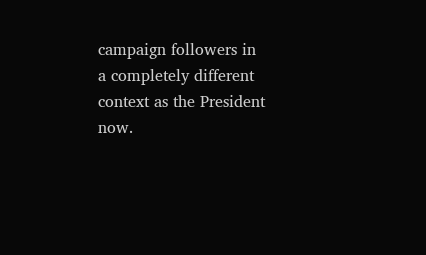campaign followers in a completely different context as the President now.